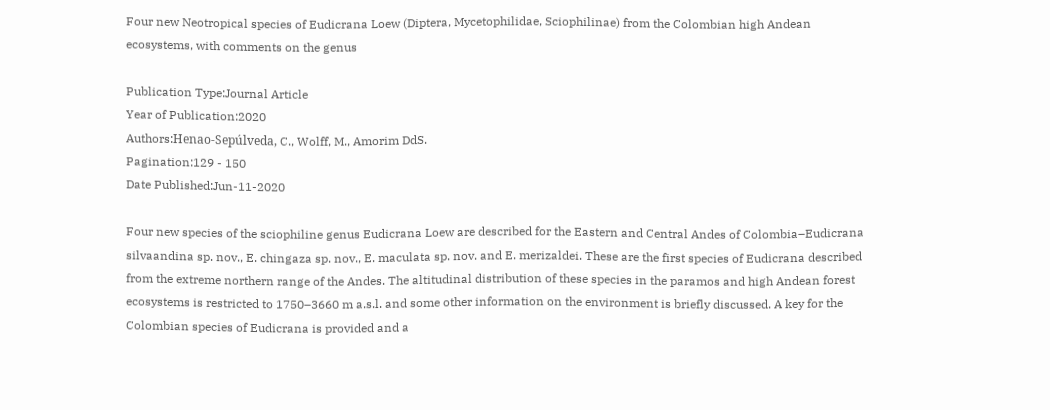Four new Neotropical species of Eudicrana Loew (Diptera, Mycetophilidae, Sciophilinae) from the Colombian high Andean ecosystems, with comments on the genus

Publication Type:Journal Article
Year of Publication:2020
Authors:Henao-Sepúlveda, C., Wolff, M., Amorim DdS.
Pagination:129 - 150
Date Published:Jun-11-2020

Four new species of the sciophiline genus Eudicrana Loew are described for the Eastern and Central Andes of Colombia–Eudicrana silvaandina sp. nov., E. chingaza sp. nov., E. maculata sp. nov. and E. merizaldei. These are the first species of Eudicrana described from the extreme northern range of the Andes. The altitudinal distribution of these species in the paramos and high Andean forest ecosystems is restricted to 1750–3660 m a.s.l. and some other information on the environment is briefly discussed. A key for the Colombian species of Eudicrana is provided and a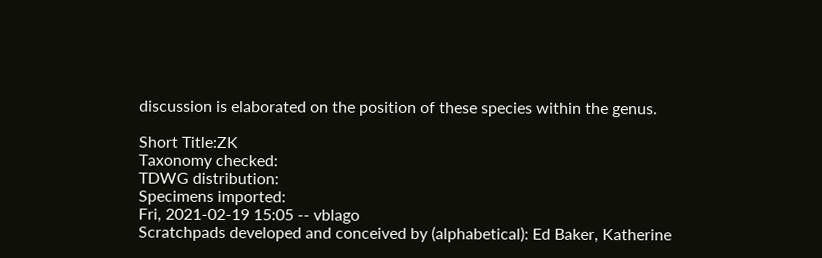discussion is elaborated on the position of these species within the genus.

Short Title:ZK
Taxonomy checked:
TDWG distribution:
Specimens imported:
Fri, 2021-02-19 15:05 -- vblago
Scratchpads developed and conceived by (alphabetical): Ed Baker, Katherine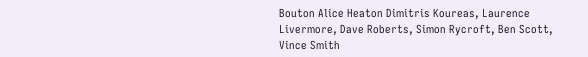Bouton Alice Heaton Dimitris Koureas, Laurence Livermore, Dave Roberts, Simon Rycroft, Ben Scott, Vince Smith